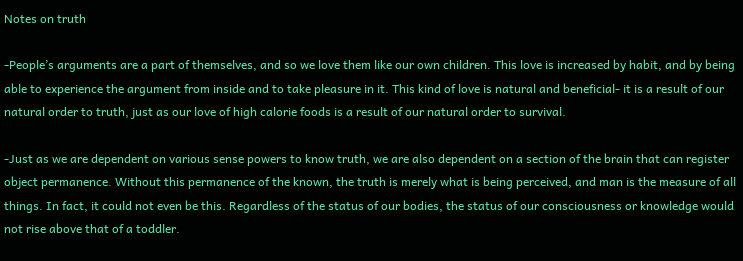Notes on truth

-People’s arguments are a part of themselves, and so we love them like our own children. This love is increased by habit, and by being able to experience the argument from inside and to take pleasure in it. This kind of love is natural and beneficial- it is a result of our natural order to truth, just as our love of high calorie foods is a result of our natural order to survival.

-Just as we are dependent on various sense powers to know truth, we are also dependent on a section of the brain that can register object permanence. Without this permanence of the known, the truth is merely what is being perceived, and man is the measure of all things. In fact, it could not even be this. Regardless of the status of our bodies, the status of our consciousness or knowledge would not rise above that of a toddler.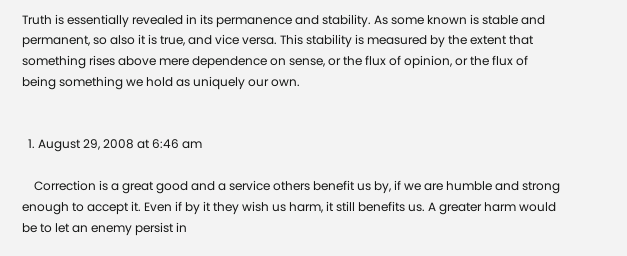Truth is essentially revealed in its permanence and stability. As some known is stable and permanent, so also it is true, and vice versa. This stability is measured by the extent that something rises above mere dependence on sense, or the flux of opinion, or the flux of being something we hold as uniquely our own.


  1. August 29, 2008 at 6:46 am

    Correction is a great good and a service others benefit us by, if we are humble and strong enough to accept it. Even if by it they wish us harm, it still benefits us. A greater harm would be to let an enemy persist in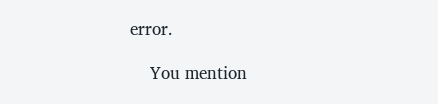error.

    You mention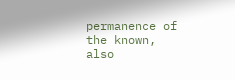permanence of the known, also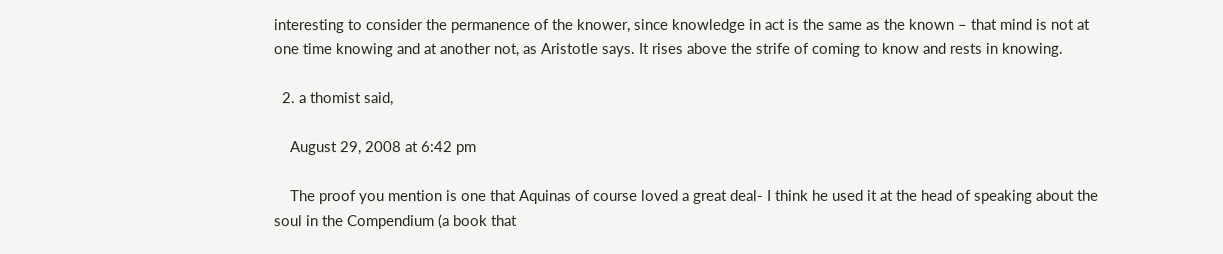interesting to consider the permanence of the knower, since knowledge in act is the same as the known – that mind is not at one time knowing and at another not, as Aristotle says. It rises above the strife of coming to know and rests in knowing.

  2. a thomist said,

    August 29, 2008 at 6:42 pm

    The proof you mention is one that Aquinas of course loved a great deal- I think he used it at the head of speaking about the soul in the Compendium (a book that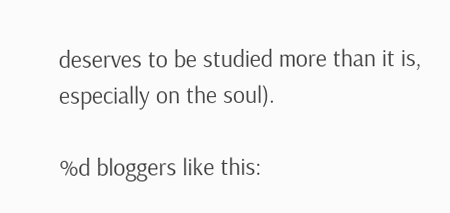deserves to be studied more than it is, especially on the soul).

%d bloggers like this: